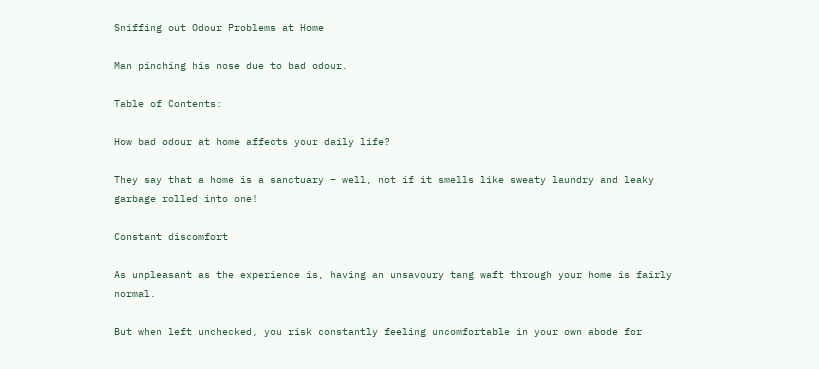Sniffing out Odour Problems at Home

Man pinching his nose due to bad odour.

Table of Contents:

How bad odour at home affects your daily life?

They say that a home is a sanctuary – well, not if it smells like sweaty laundry and leaky garbage rolled into one!

Constant discomfort

As unpleasant as the experience is, having an unsavoury tang waft through your home is fairly normal.

But when left unchecked, you risk constantly feeling uncomfortable in your own abode for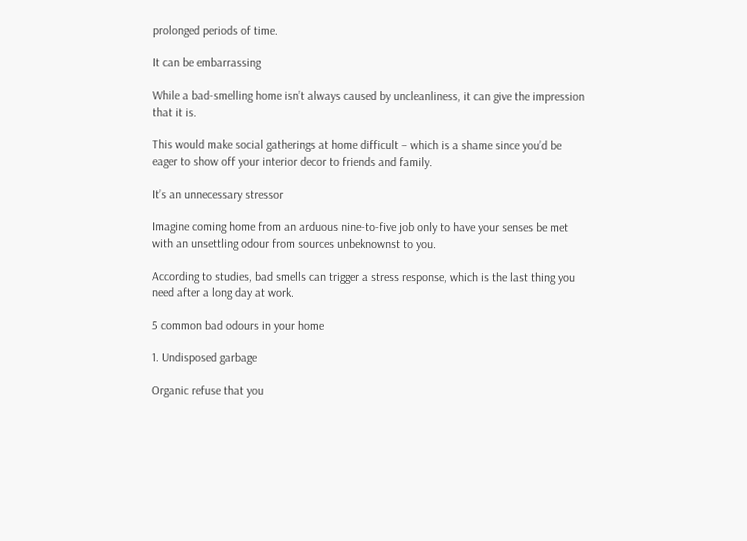prolonged periods of time.

It can be embarrassing

While a bad-smelling home isn’t always caused by uncleanliness, it can give the impression that it is.

This would make social gatherings at home difficult – which is a shame since you’d be eager to show off your interior decor to friends and family.

It’s an unnecessary stressor

Imagine coming home from an arduous nine-to-five job only to have your senses be met with an unsettling odour from sources unbeknownst to you.

According to studies, bad smells can trigger a stress response, which is the last thing you need after a long day at work.

5 common bad odours in your home

1. Undisposed garbage

Organic refuse that you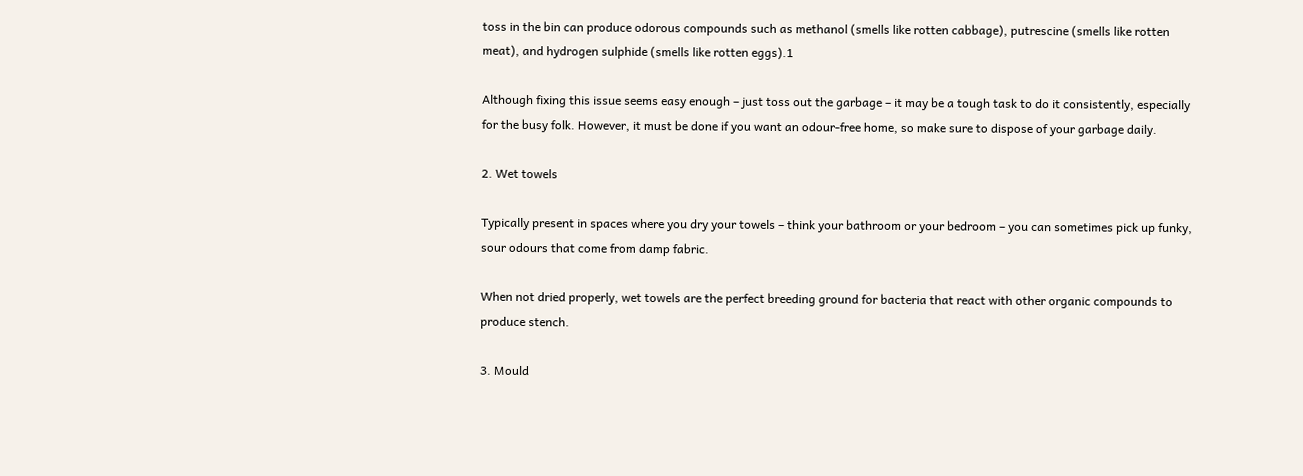toss in the bin can produce odorous compounds such as methanol (smells like rotten cabbage), putrescine (smells like rotten meat), and hydrogen sulphide (smells like rotten eggs).1

Although fixing this issue seems easy enough – just toss out the garbage – it may be a tough task to do it consistently, especially for the busy folk. However, it must be done if you want an odour-free home, so make sure to dispose of your garbage daily.

2. Wet towels

Typically present in spaces where you dry your towels – think your bathroom or your bedroom – you can sometimes pick up funky, sour odours that come from damp fabric.

When not dried properly, wet towels are the perfect breeding ground for bacteria that react with other organic compounds to produce stench.

3. Mould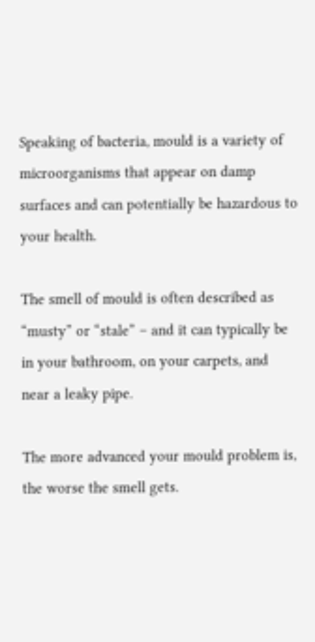Speaking of bacteria, mould is a variety of microorganisms that appear on damp surfaces and can potentially be hazardous to your health.

The smell of mould is often described as “musty” or “stale” – and it can typically be in your bathroom, on your carpets, and near a leaky pipe.

The more advanced your mould problem is, the worse the smell gets.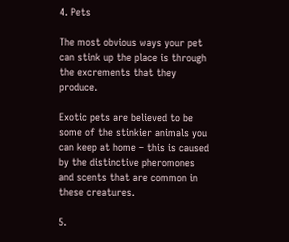4. Pets

The most obvious ways your pet can stink up the place is through the excrements that they produce.

Exotic pets are believed to be some of the stinkier animals you can keep at home – this is caused by the distinctive pheromones and scents that are common in these creatures.

5.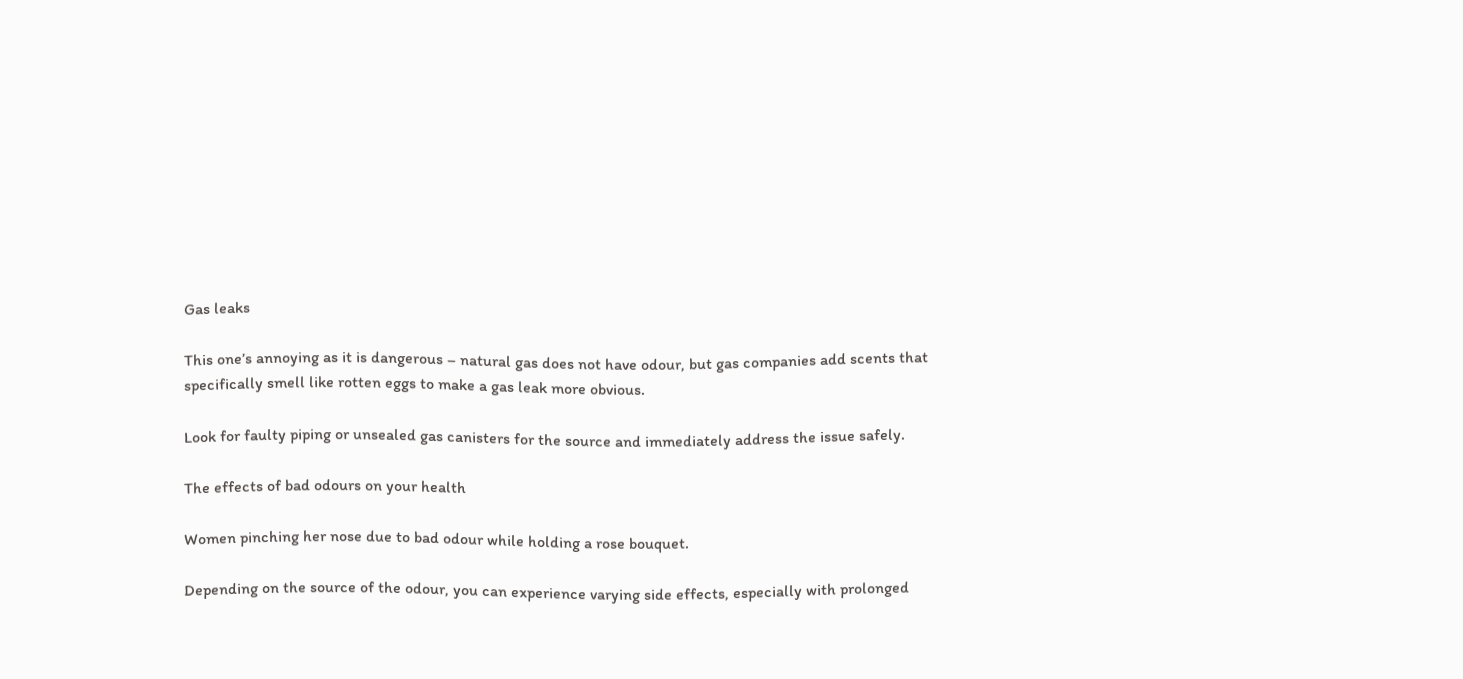Gas leaks

This one’s annoying as it is dangerous – natural gas does not have odour, but gas companies add scents that specifically smell like rotten eggs to make a gas leak more obvious.

Look for faulty piping or unsealed gas canisters for the source and immediately address the issue safely.

The effects of bad odours on your health

Women pinching her nose due to bad odour while holding a rose bouquet.

Depending on the source of the odour, you can experience varying side effects, especially with prolonged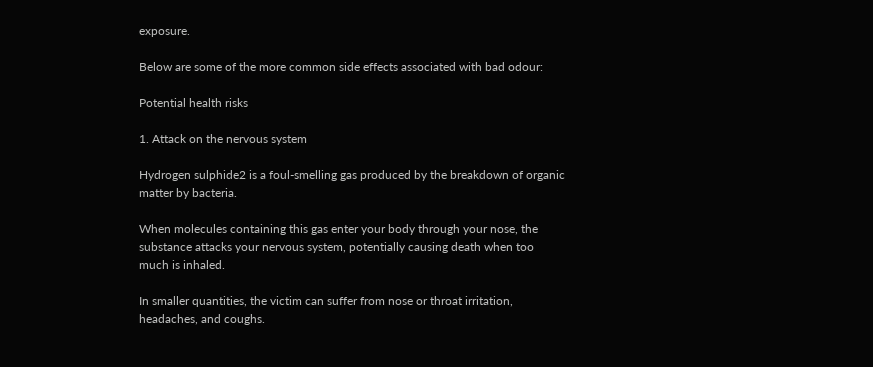exposure.

Below are some of the more common side effects associated with bad odour:

Potential health risks

1. Attack on the nervous system

Hydrogen sulphide2 is a foul-smelling gas produced by the breakdown of organic matter by bacteria.

When molecules containing this gas enter your body through your nose, the substance attacks your nervous system, potentially causing death when too much is inhaled.

In smaller quantities, the victim can suffer from nose or throat irritation, headaches, and coughs.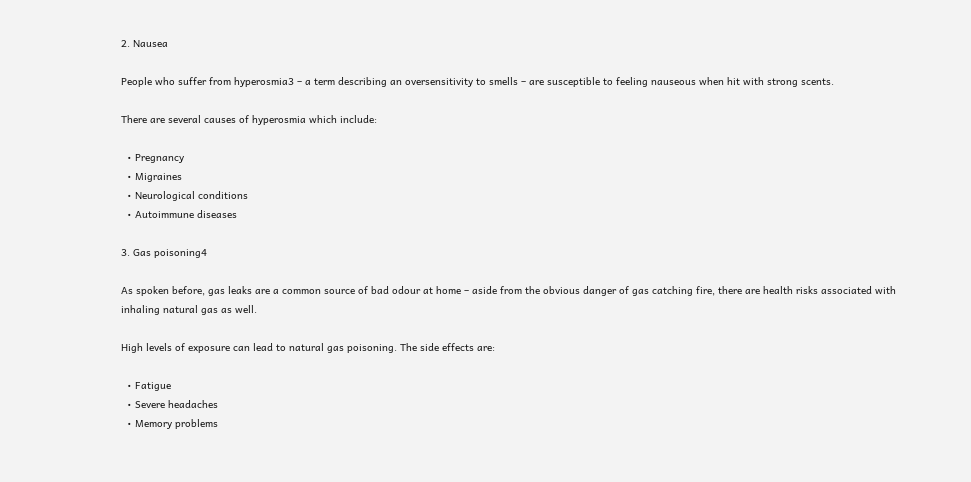2. Nausea

People who suffer from hyperosmia3 – a term describing an oversensitivity to smells – are susceptible to feeling nauseous when hit with strong scents.

There are several causes of hyperosmia which include:

  • Pregnancy
  • Migraines
  • Neurological conditions
  • Autoimmune diseases

3. Gas poisoning4

As spoken before, gas leaks are a common source of bad odour at home – aside from the obvious danger of gas catching fire, there are health risks associated with inhaling natural gas as well.

High levels of exposure can lead to natural gas poisoning. The side effects are:

  • Fatigue
  • Severe headaches
  • Memory problems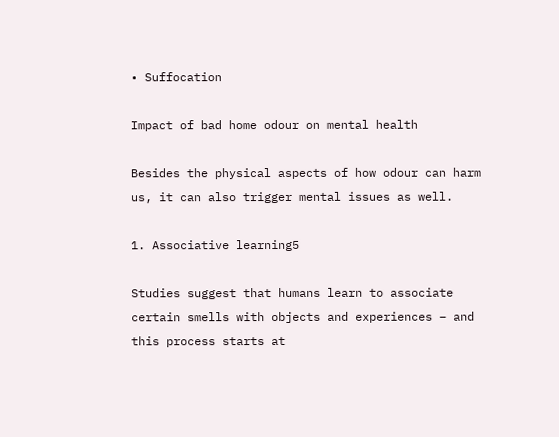• Suffocation

Impact of bad home odour on mental health

Besides the physical aspects of how odour can harm us, it can also trigger mental issues as well.

1. Associative learning5

Studies suggest that humans learn to associate certain smells with objects and experiences – and this process starts at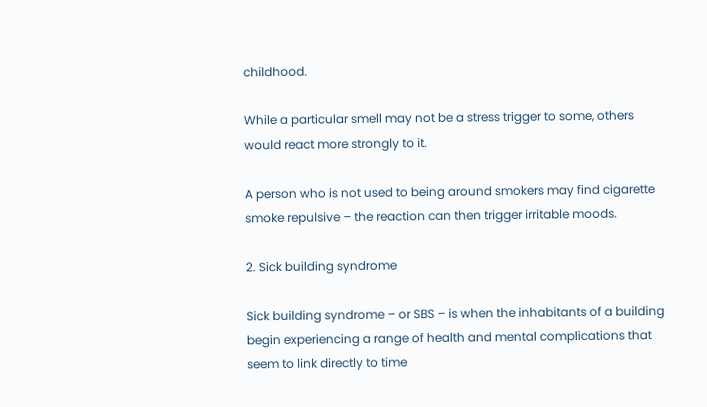childhood.

While a particular smell may not be a stress trigger to some, others would react more strongly to it.

A person who is not used to being around smokers may find cigarette smoke repulsive – the reaction can then trigger irritable moods.

2. Sick building syndrome

Sick building syndrome – or SBS – is when the inhabitants of a building begin experiencing a range of health and mental complications that seem to link directly to time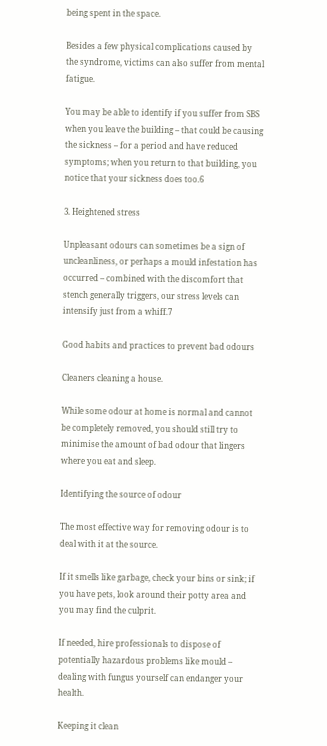being spent in the space.

Besides a few physical complications caused by the syndrome, victims can also suffer from mental fatigue.

You may be able to identify if you suffer from SBS when you leave the building – that could be causing the sickness – for a period and have reduced symptoms; when you return to that building, you notice that your sickness does too.6

3. Heightened stress

Unpleasant odours can sometimes be a sign of uncleanliness, or perhaps a mould infestation has occurred – combined with the discomfort that stench generally triggers, our stress levels can intensify just from a whiff.7

Good habits and practices to prevent bad odours

Cleaners cleaning a house.

While some odour at home is normal and cannot be completely removed, you should still try to minimise the amount of bad odour that lingers where you eat and sleep.

Identifying the source of odour

The most effective way for removing odour is to deal with it at the source.

If it smells like garbage, check your bins or sink; if you have pets, look around their potty area and you may find the culprit.

If needed, hire professionals to dispose of potentially hazardous problems like mould – dealing with fungus yourself can endanger your health.

Keeping it clean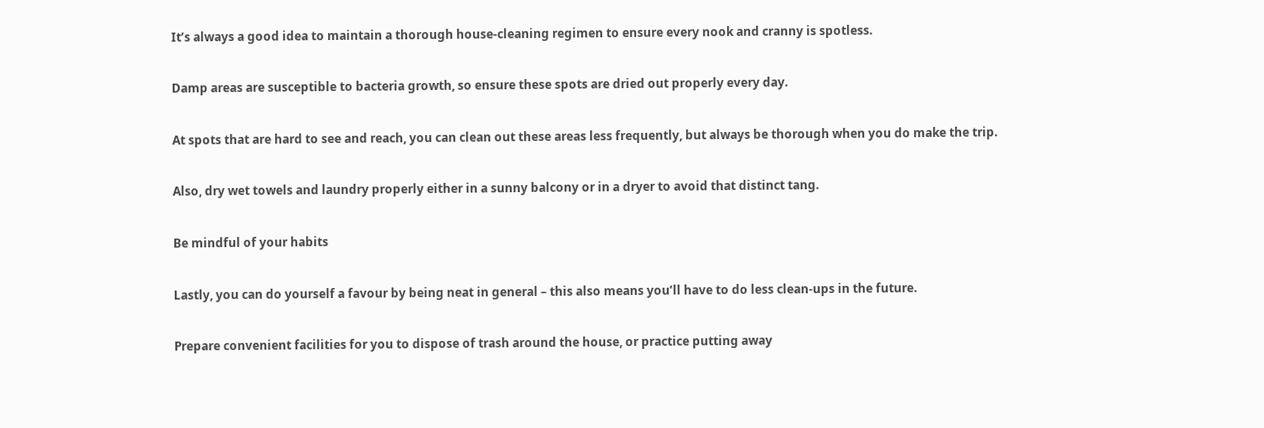It’s always a good idea to maintain a thorough house-cleaning regimen to ensure every nook and cranny is spotless.

Damp areas are susceptible to bacteria growth, so ensure these spots are dried out properly every day.

At spots that are hard to see and reach, you can clean out these areas less frequently, but always be thorough when you do make the trip.

Also, dry wet towels and laundry properly either in a sunny balcony or in a dryer to avoid that distinct tang.

Be mindful of your habits

Lastly, you can do yourself a favour by being neat in general – this also means you’ll have to do less clean-ups in the future.

Prepare convenient facilities for you to dispose of trash around the house, or practice putting away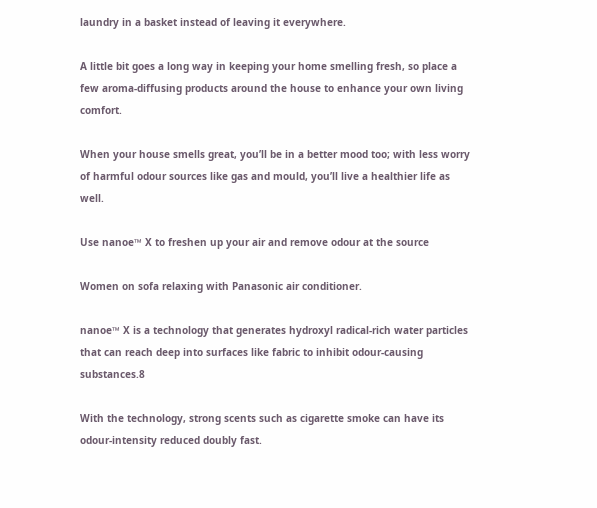laundry in a basket instead of leaving it everywhere.

A little bit goes a long way in keeping your home smelling fresh, so place a few aroma-diffusing products around the house to enhance your own living comfort.

When your house smells great, you’ll be in a better mood too; with less worry of harmful odour sources like gas and mould, you’ll live a healthier life as well.

Use nanoe™ X to freshen up your air and remove odour at the source

Women on sofa relaxing with Panasonic air conditioner.

nanoe™ X is a technology that generates hydroxyl radical-rich water particles that can reach deep into surfaces like fabric to inhibit odour-causing substances.8

With the technology, strong scents such as cigarette smoke can have its odour-intensity reduced doubly fast.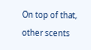On top of that, other scents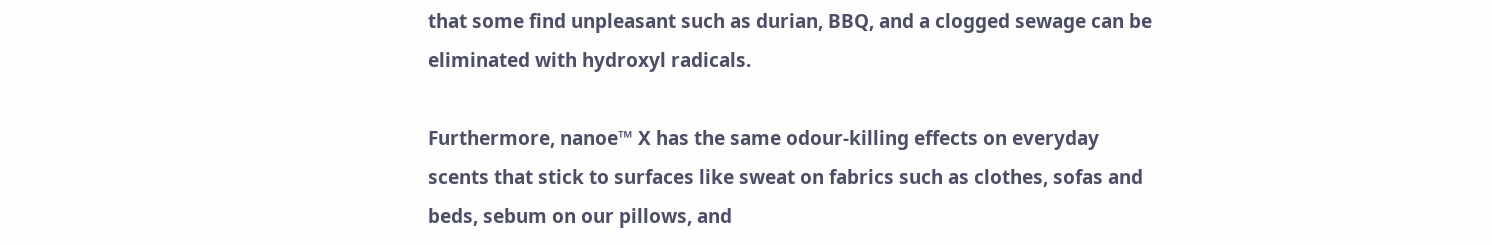that some find unpleasant such as durian, BBQ, and a clogged sewage can be eliminated with hydroxyl radicals.

Furthermore, nanoe™ X has the same odour-killing effects on everyday scents that stick to surfaces like sweat on fabrics such as clothes, sofas and beds, sebum on our pillows, and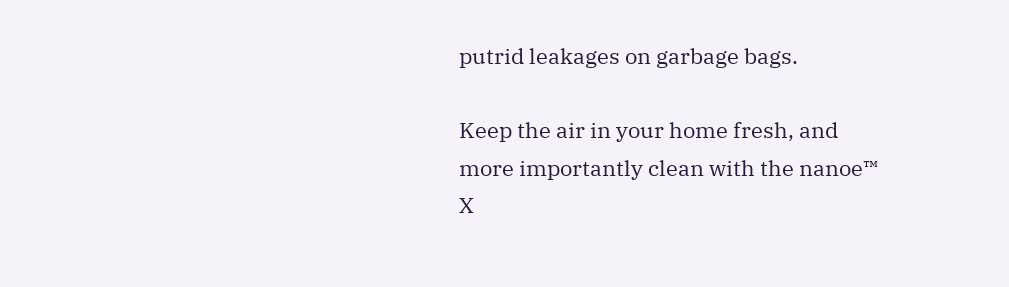putrid leakages on garbage bags.

Keep the air in your home fresh, and more importantly clean with the nanoe™ X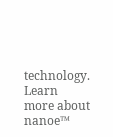technology.
Learn more about nanoe™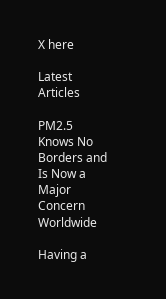X here

Latest Articles

PM2.5 Knows No Borders and Is Now a Major Concern Worldwide

Having a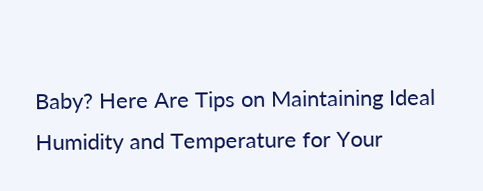Baby? Here Are Tips on Maintaining Ideal Humidity and Temperature for Your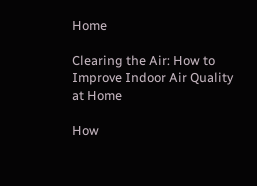Home

Clearing the Air: How to Improve Indoor Air Quality at Home

How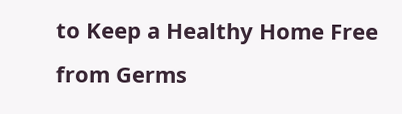to Keep a Healthy Home Free from Germs